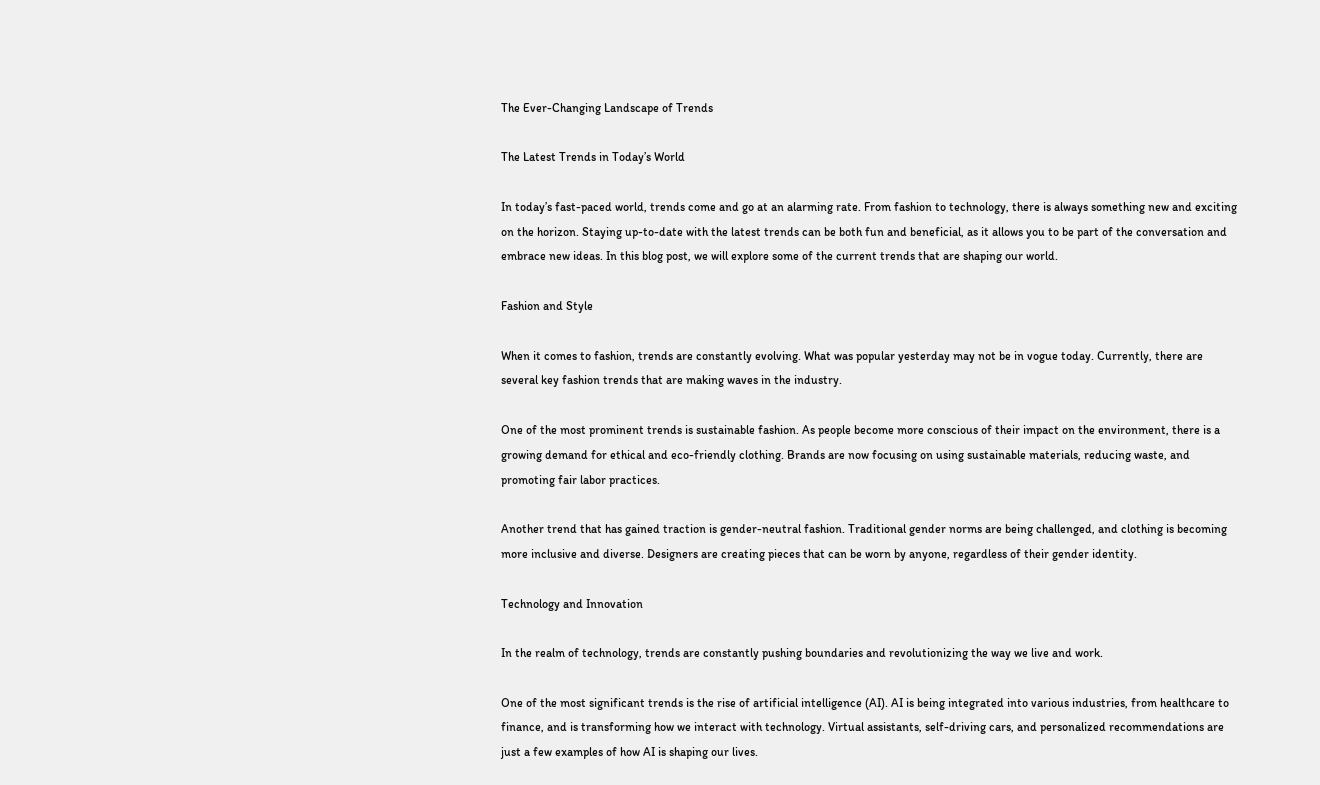The Ever-Changing Landscape of Trends

The Latest Trends in Today’s World

In today’s fast-paced world, trends come and go at an alarming rate. From fashion to technology, there is always something new and exciting on the horizon. Staying up-to-date with the latest trends can be both fun and beneficial, as it allows you to be part of the conversation and embrace new ideas. In this blog post, we will explore some of the current trends that are shaping our world.

Fashion and Style

When it comes to fashion, trends are constantly evolving. What was popular yesterday may not be in vogue today. Currently, there are several key fashion trends that are making waves in the industry.

One of the most prominent trends is sustainable fashion. As people become more conscious of their impact on the environment, there is a growing demand for ethical and eco-friendly clothing. Brands are now focusing on using sustainable materials, reducing waste, and promoting fair labor practices.

Another trend that has gained traction is gender-neutral fashion. Traditional gender norms are being challenged, and clothing is becoming more inclusive and diverse. Designers are creating pieces that can be worn by anyone, regardless of their gender identity.

Technology and Innovation

In the realm of technology, trends are constantly pushing boundaries and revolutionizing the way we live and work.

One of the most significant trends is the rise of artificial intelligence (AI). AI is being integrated into various industries, from healthcare to finance, and is transforming how we interact with technology. Virtual assistants, self-driving cars, and personalized recommendations are just a few examples of how AI is shaping our lives.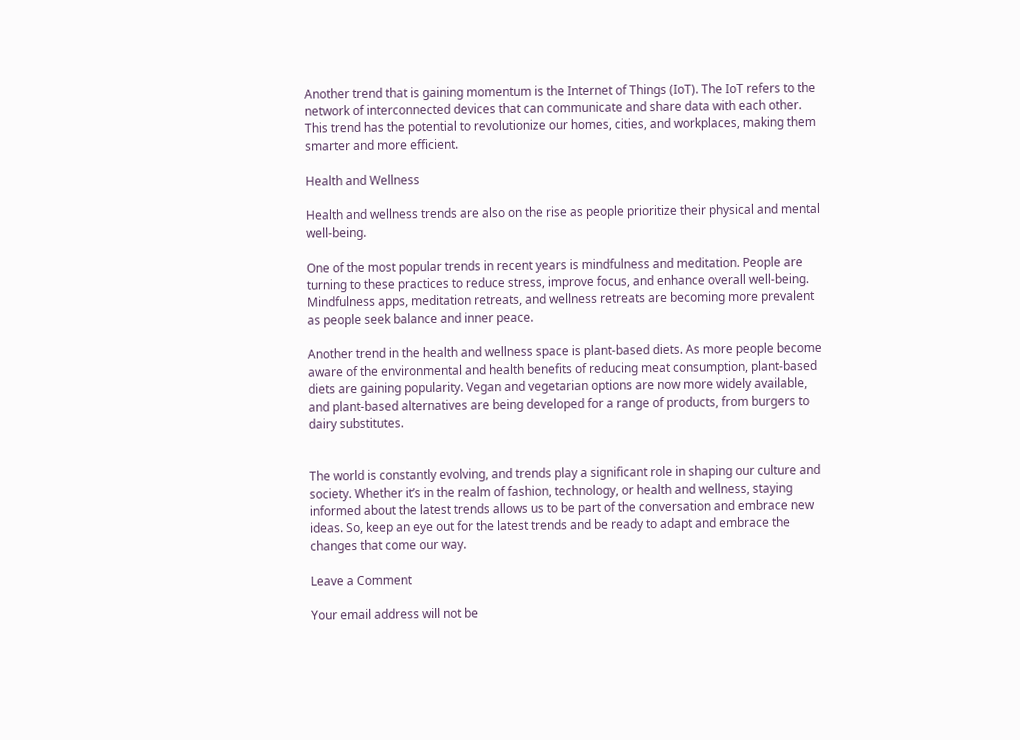Another trend that is gaining momentum is the Internet of Things (IoT). The IoT refers to the network of interconnected devices that can communicate and share data with each other. This trend has the potential to revolutionize our homes, cities, and workplaces, making them smarter and more efficient.

Health and Wellness

Health and wellness trends are also on the rise as people prioritize their physical and mental well-being.

One of the most popular trends in recent years is mindfulness and meditation. People are turning to these practices to reduce stress, improve focus, and enhance overall well-being. Mindfulness apps, meditation retreats, and wellness retreats are becoming more prevalent as people seek balance and inner peace.

Another trend in the health and wellness space is plant-based diets. As more people become aware of the environmental and health benefits of reducing meat consumption, plant-based diets are gaining popularity. Vegan and vegetarian options are now more widely available, and plant-based alternatives are being developed for a range of products, from burgers to dairy substitutes.


The world is constantly evolving, and trends play a significant role in shaping our culture and society. Whether it’s in the realm of fashion, technology, or health and wellness, staying informed about the latest trends allows us to be part of the conversation and embrace new ideas. So, keep an eye out for the latest trends and be ready to adapt and embrace the changes that come our way.

Leave a Comment

Your email address will not be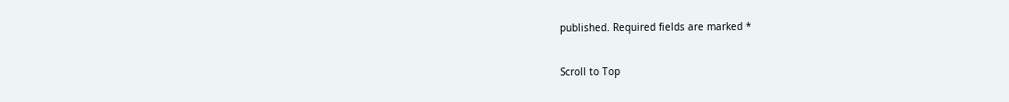published. Required fields are marked *

Scroll to Top